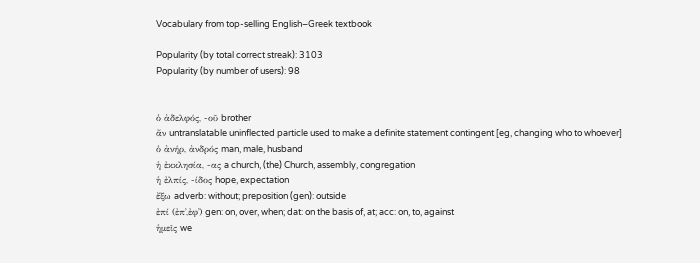Vocabulary from top-selling English–Greek textbook

Popularity (by total correct streak): 3103
Popularity (by number of users): 98


ὁ ἀδελφός, -οῦ brother
ἄν untranslatable uninflected particle used to make a definite statement contingent [eg, changing who to whoever]
ὁ ἀνήρ, ἀνδρός man, male, husband
ἡ ἐκκλησία, -ας a church, (the) Church, assembly, congregation
ἡ ἐλπίς, -ίδος hope, expectation
ἔξω adverb: without; preposition (gen): outside
ἐπί (ἐπ᾽,ἐφ᾽) gen: on, over, when; dat: on the basis of, at; acc: on, to, against
ἡμεῖς we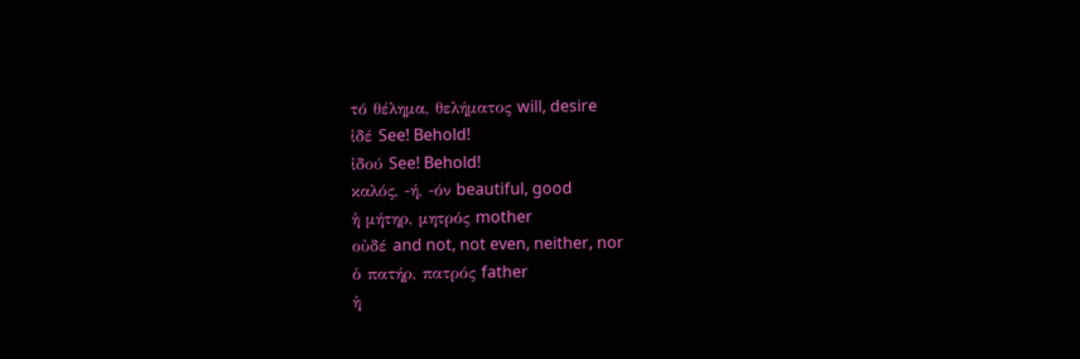τό θέλημα, θελήματος will, desire
ἰδέ See! Behold!
ἰδού See! Behold!
καλός, -ή, -όν beautiful, good
ἡ μήτηρ, μητρός mother
οὐδέ and not, not even, neither, nor
ὁ πατήρ, πατρός father
ἡ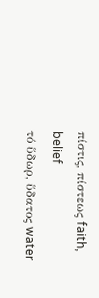πίστις, πίστεως faith, belief
τό ὕδωρ, ὕδατος water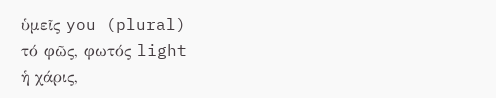ὑμεῖς you (plural)
τό φῶς, φωτός light
ἡ χάρις,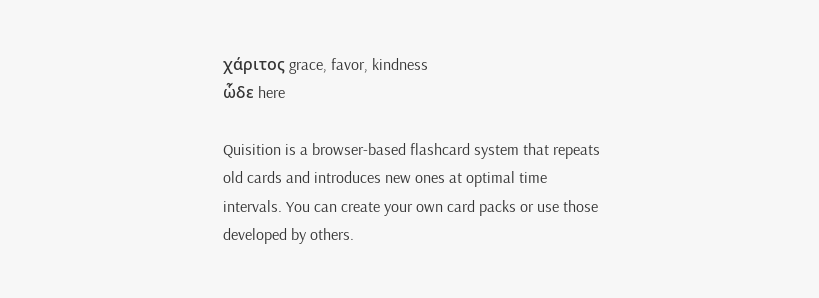χάριτος grace, favor, kindness
ὧδε here

Quisition is a browser-based flashcard system that repeats old cards and introduces new ones at optimal time intervals. You can create your own card packs or use those developed by others.